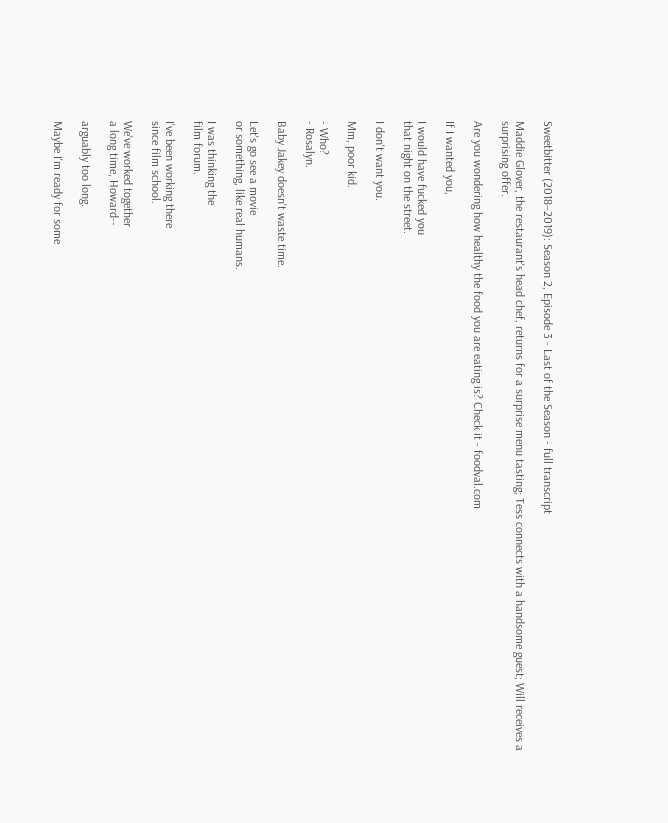Sweetbitter (2018–2019): Season 2, Episode 3 - Last of the Season - full transcript

Maddie Glover, the restaurant's head chef, returns for a surprise menu tasting; Tess connects with a handsome guest; Will receives a surprising offer.

Are you wondering how healthy the food you are eating is? Check it - foodval.com

If I wanted you,

I would have fucked you
that night on the street.

I don't want you.

Mm, poor kid.

- Who?
- Rosalyn.

Baby Jakey doesn't waste time.

Let's go see a movie
or something, like real humans.

I was thinking the
film forum.

I've been working there
since film school.

We've worked together
a long time, Howard--

arguably too long.

Maybe I'm ready for some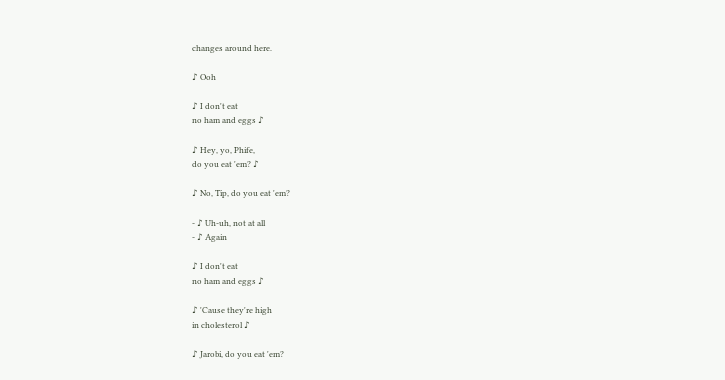changes around here.

♪ Ooh

♪ I don't eat
no ham and eggs ♪

♪ Hey, yo, Phife,
do you eat 'em? ♪

♪ No, Tip, do you eat 'em?

- ♪ Uh-uh, not at all
- ♪ Again

♪ I don't eat
no ham and eggs ♪

♪ 'Cause they're high
in cholesterol ♪

♪ Jarobi, do you eat 'em?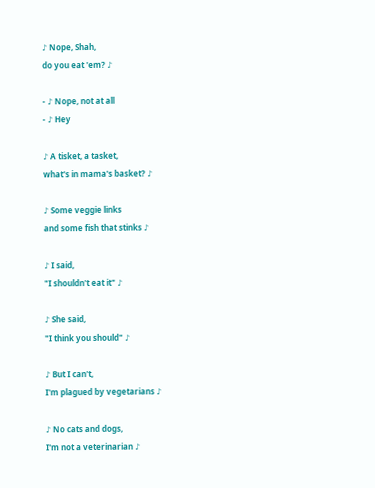♪ Nope, Shah,
do you eat 'em? ♪

- ♪ Nope, not at all
- ♪ Hey

♪ A tisket, a tasket,
what's in mama's basket? ♪

♪ Some veggie links
and some fish that stinks ♪

♪ I said,
"I shouldn't eat it" ♪

♪ She said,
"I think you should" ♪

♪ But I can't,
I'm plagued by vegetarians ♪

♪ No cats and dogs,
I'm not a veterinarian ♪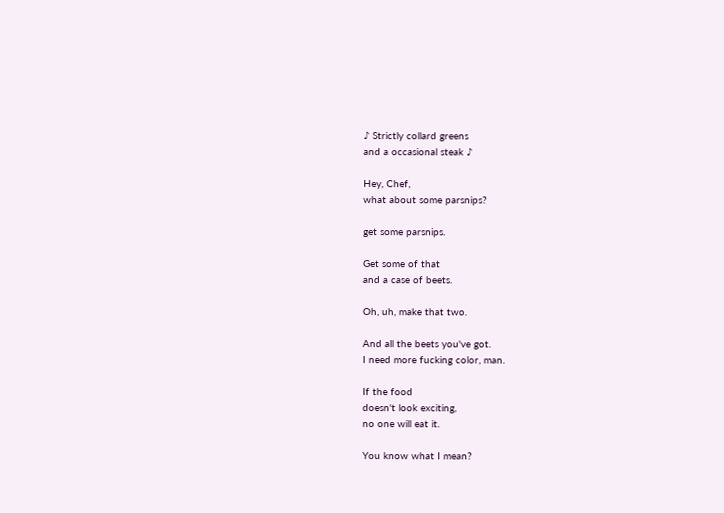♪ Strictly collard greens
and a occasional steak ♪

Hey, Chef,
what about some parsnips?

get some parsnips.

Get some of that
and a case of beets.

Oh, uh, make that two.

And all the beets you've got.
I need more fucking color, man.

If the food
doesn't look exciting,
no one will eat it.

You know what I mean?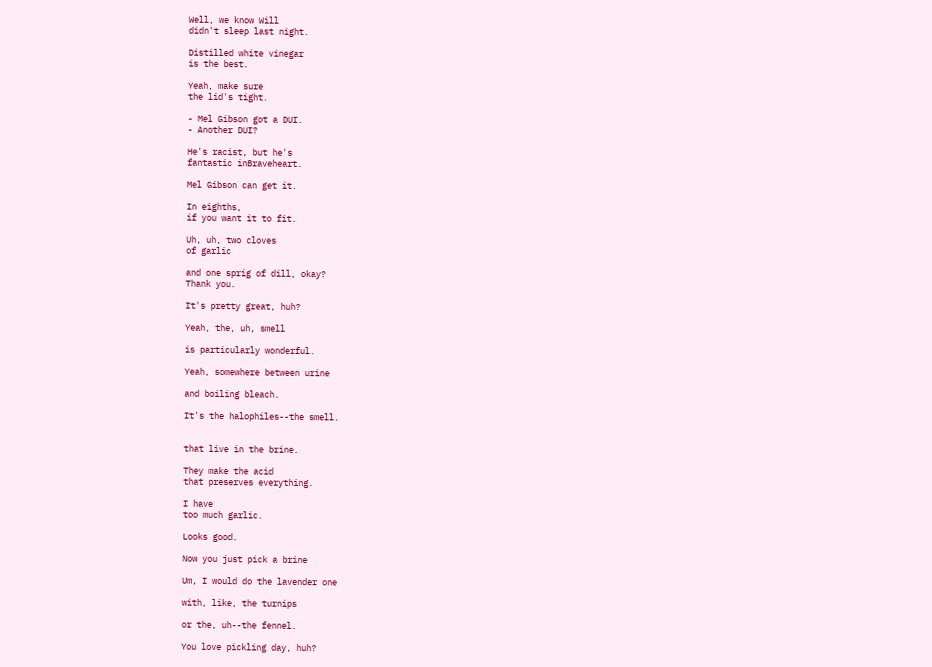Well, we know Will
didn't sleep last night.

Distilled white vinegar
is the best.

Yeah, make sure
the lid's tight.

- Mel Gibson got a DUI.
- Another DUI?

He's racist, but he's
fantastic inBraveheart.

Mel Gibson can get it.

In eighths,
if you want it to fit.

Uh, uh, two cloves
of garlic

and one sprig of dill, okay?
Thank you.

It's pretty great, huh?

Yeah, the, uh, smell

is particularly wonderful.

Yeah, somewhere between urine

and boiling bleach.

It's the halophiles--the smell.


that live in the brine.

They make the acid
that preserves everything.

I have
too much garlic.

Looks good.

Now you just pick a brine

Um, I would do the lavender one

with, like, the turnips

or the, uh--the fennel.

You love pickling day, huh?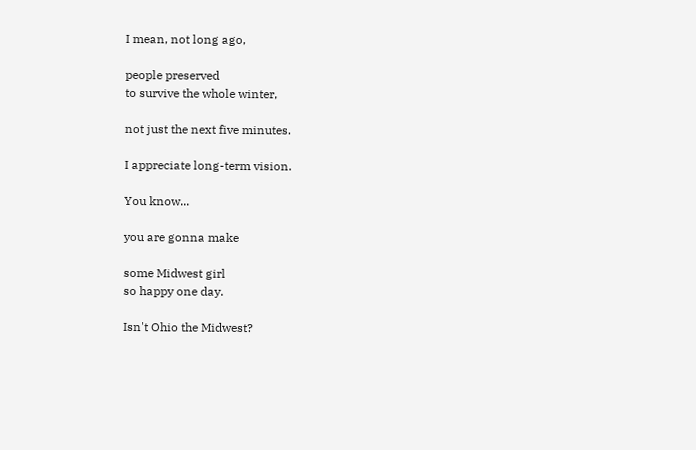I mean, not long ago,

people preserved
to survive the whole winter,

not just the next five minutes.

I appreciate long-term vision.

You know...

you are gonna make

some Midwest girl
so happy one day.

Isn't Ohio the Midwest?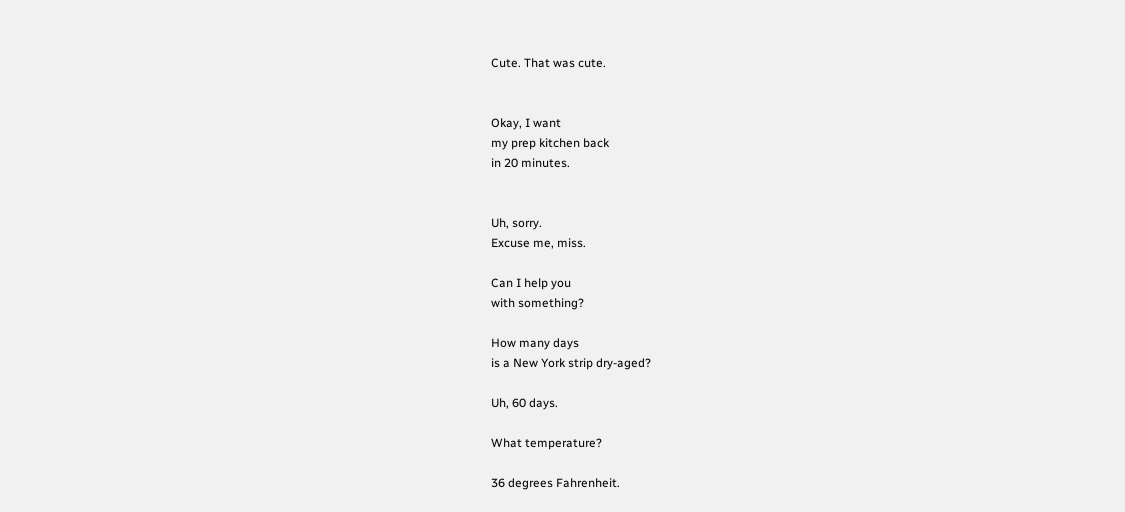Cute. That was cute.


Okay, I want
my prep kitchen back
in 20 minutes.


Uh, sorry.
Excuse me, miss.

Can I help you
with something?

How many days
is a New York strip dry-aged?

Uh, 60 days.

What temperature?

36 degrees Fahrenheit.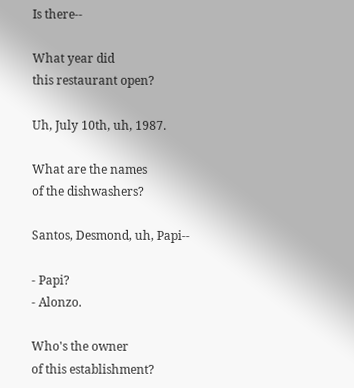Is there--

What year did
this restaurant open?

Uh, July 10th, uh, 1987.

What are the names
of the dishwashers?

Santos, Desmond, uh, Papi--

- Papi?
- Alonzo.

Who's the owner
of this establishment?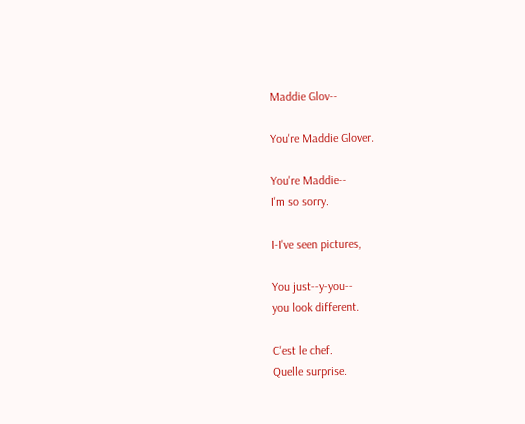Maddie Glov--

You're Maddie Glover.

You're Maddie--
I'm so sorry.

I-I've seen pictures,

You just--y-you--
you look different.

C'est le chef.
Quelle surprise.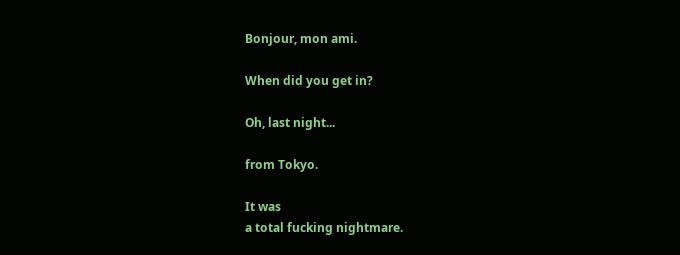Bonjour, mon ami.

When did you get in?

Oh, last night...

from Tokyo.

It was
a total fucking nightmare.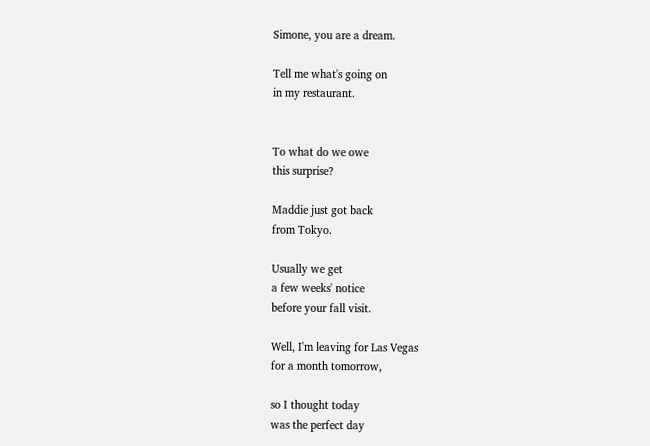Simone, you are a dream.

Tell me what's going on
in my restaurant.


To what do we owe
this surprise?

Maddie just got back
from Tokyo.

Usually we get
a few weeks' notice
before your fall visit.

Well, I'm leaving for Las Vegas
for a month tomorrow,

so I thought today
was the perfect day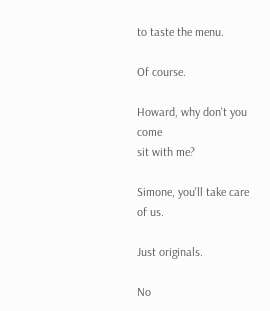to taste the menu.

Of course.

Howard, why don't you come
sit with me?

Simone, you'll take care
of us.

Just originals.

No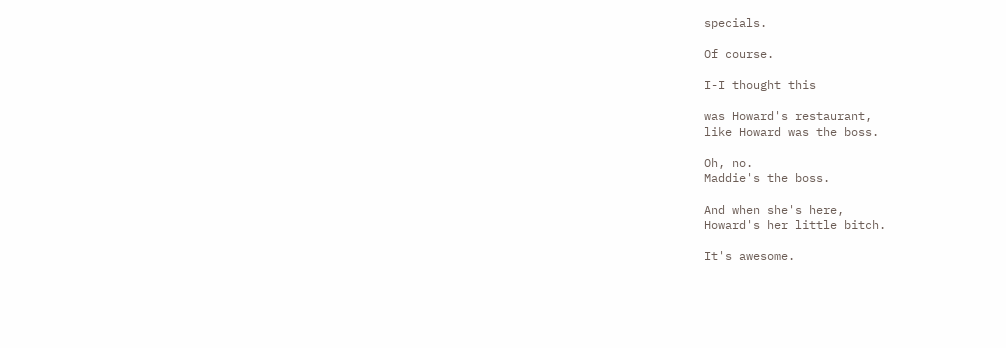specials.

Of course.

I-I thought this

was Howard's restaurant,
like Howard was the boss.

Oh, no.
Maddie's the boss.

And when she's here,
Howard's her little bitch.

It's awesome.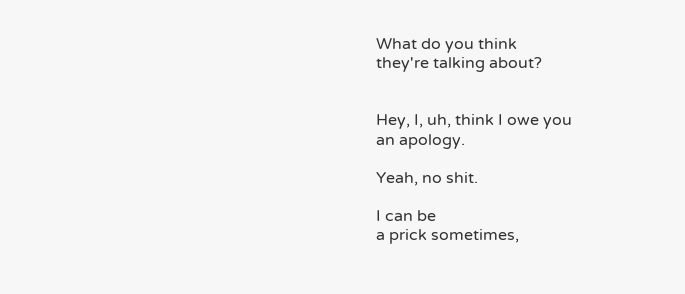What do you think
they're talking about?


Hey, I, uh, think I owe you
an apology.

Yeah, no shit.

I can be
a prick sometimes,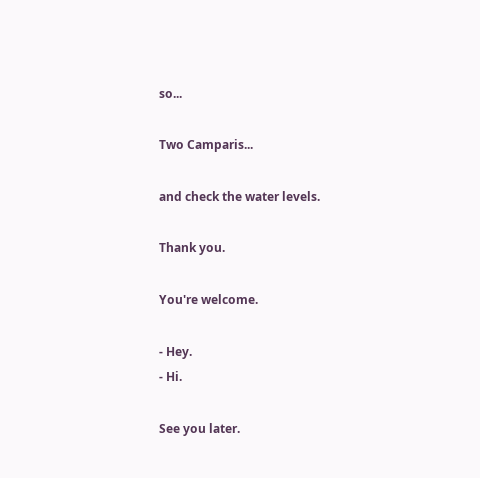so...

Two Camparis...

and check the water levels.

Thank you.

You're welcome.

- Hey.
- Hi.

See you later.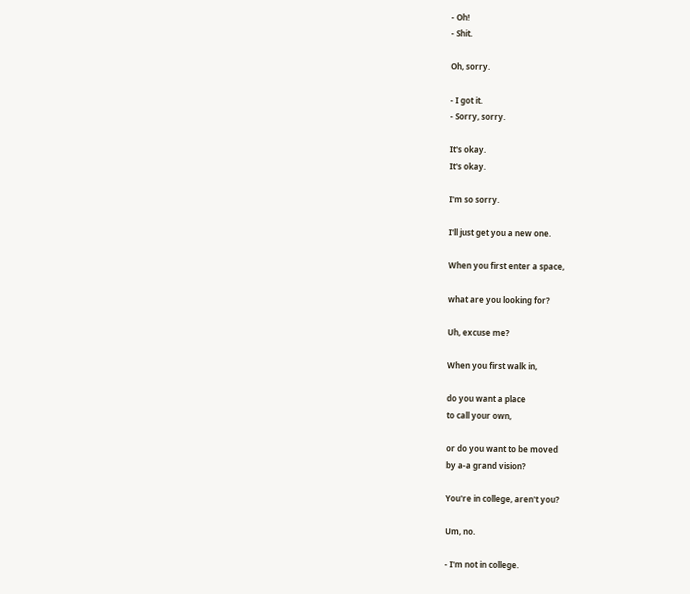- Oh!
- Shit.

Oh, sorry.

- I got it.
- Sorry, sorry.

It's okay.
It's okay.

I'm so sorry.

I'll just get you a new one.

When you first enter a space,

what are you looking for?

Uh, excuse me?

When you first walk in,

do you want a place
to call your own,

or do you want to be moved
by a-a grand vision?

You're in college, aren't you?

Um, no.

- I'm not in college.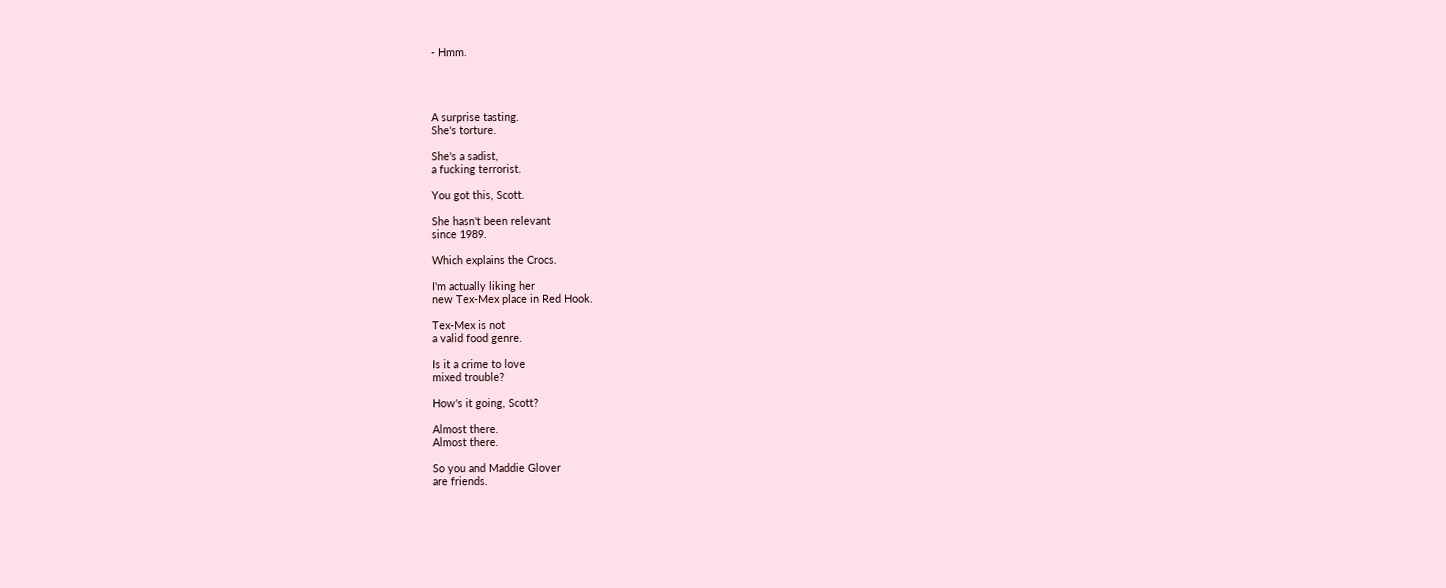- Hmm.




A surprise tasting.
She's torture.

She's a sadist,
a fucking terrorist.

You got this, Scott.

She hasn't been relevant
since 1989.

Which explains the Crocs.

I'm actually liking her
new Tex-Mex place in Red Hook.

Tex-Mex is not
a valid food genre.

Is it a crime to love
mixed trouble?

How's it going, Scott?

Almost there.
Almost there.

So you and Maddie Glover
are friends.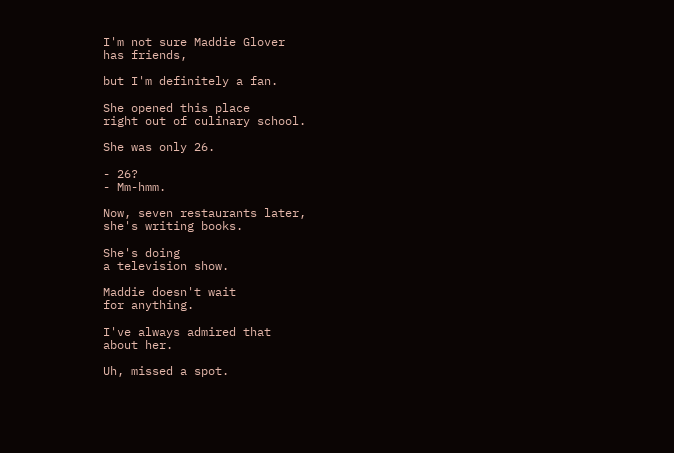I'm not sure Maddie Glover
has friends,

but I'm definitely a fan.

She opened this place
right out of culinary school.

She was only 26.

- 26?
- Mm-hmm.

Now, seven restaurants later,
she's writing books.

She's doing
a television show.

Maddie doesn't wait
for anything.

I've always admired that
about her.

Uh, missed a spot.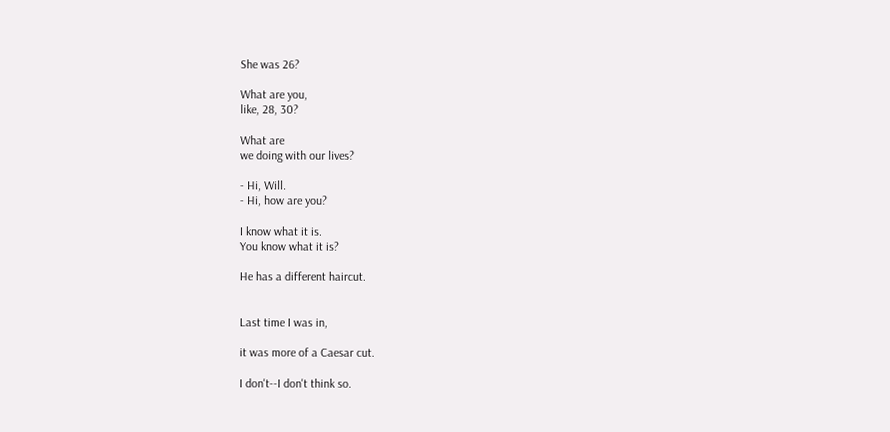She was 26?

What are you,
like, 28, 30?

What are
we doing with our lives?

- Hi, Will.
- Hi, how are you?

I know what it is.
You know what it is?

He has a different haircut.


Last time I was in,

it was more of a Caesar cut.

I don't--I don't think so.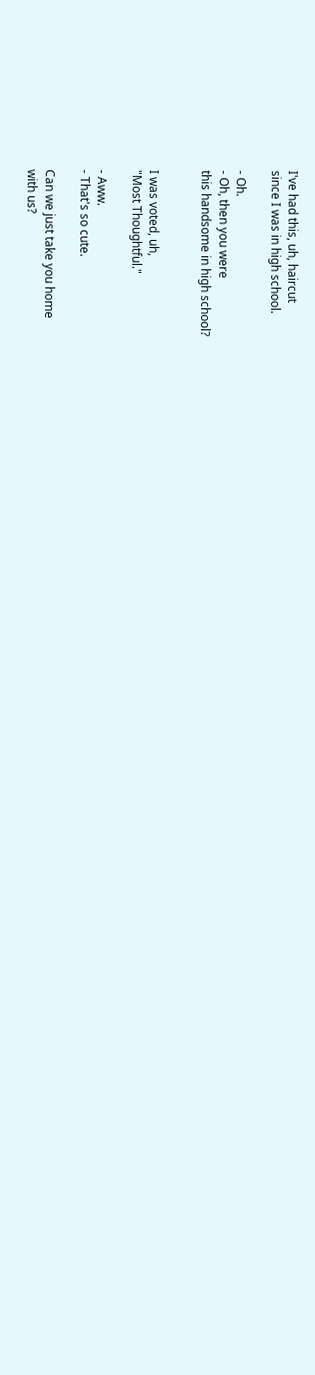I've had this, uh, haircut
since I was in high school.

- Oh.
- Oh, then you were
this handsome in high school?


I was voted, uh,
"Most Thoughtful."

- Aww.
- That's so cute.

Can we just take you home
with us?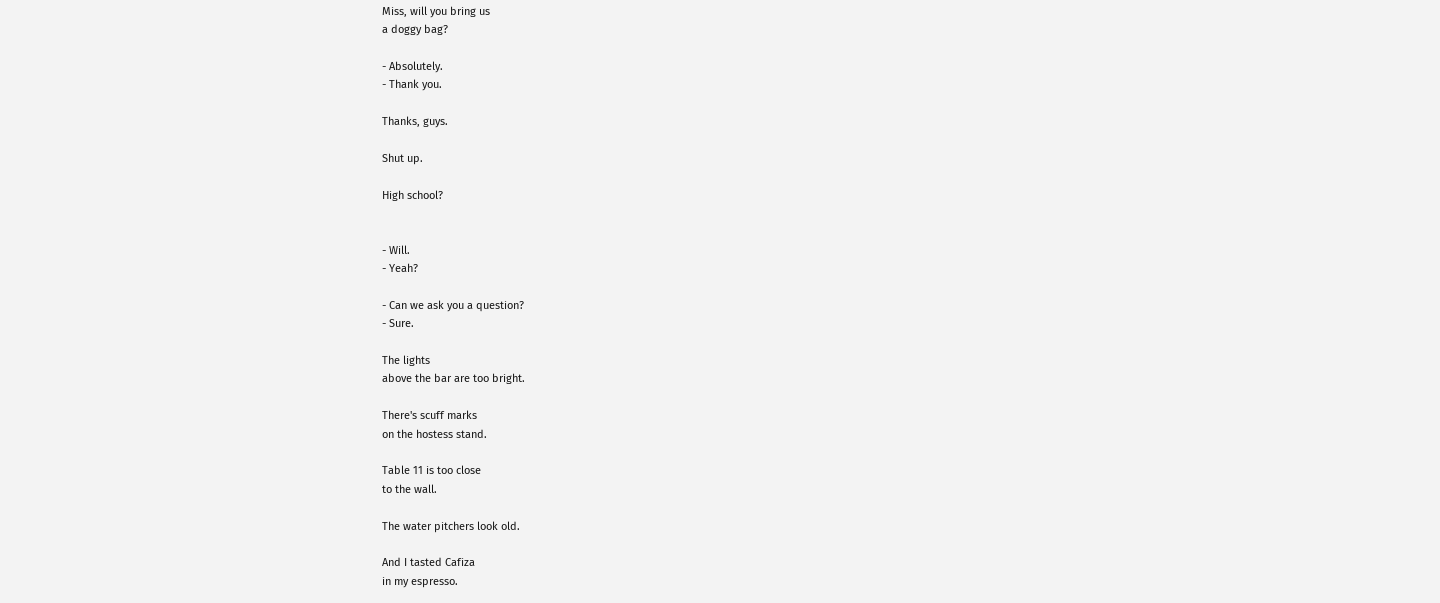Miss, will you bring us
a doggy bag?

- Absolutely.
- Thank you.

Thanks, guys.

Shut up.

High school?


- Will.
- Yeah?

- Can we ask you a question?
- Sure.

The lights
above the bar are too bright.

There's scuff marks
on the hostess stand.

Table 11 is too close
to the wall.

The water pitchers look old.

And I tasted Cafiza
in my espresso.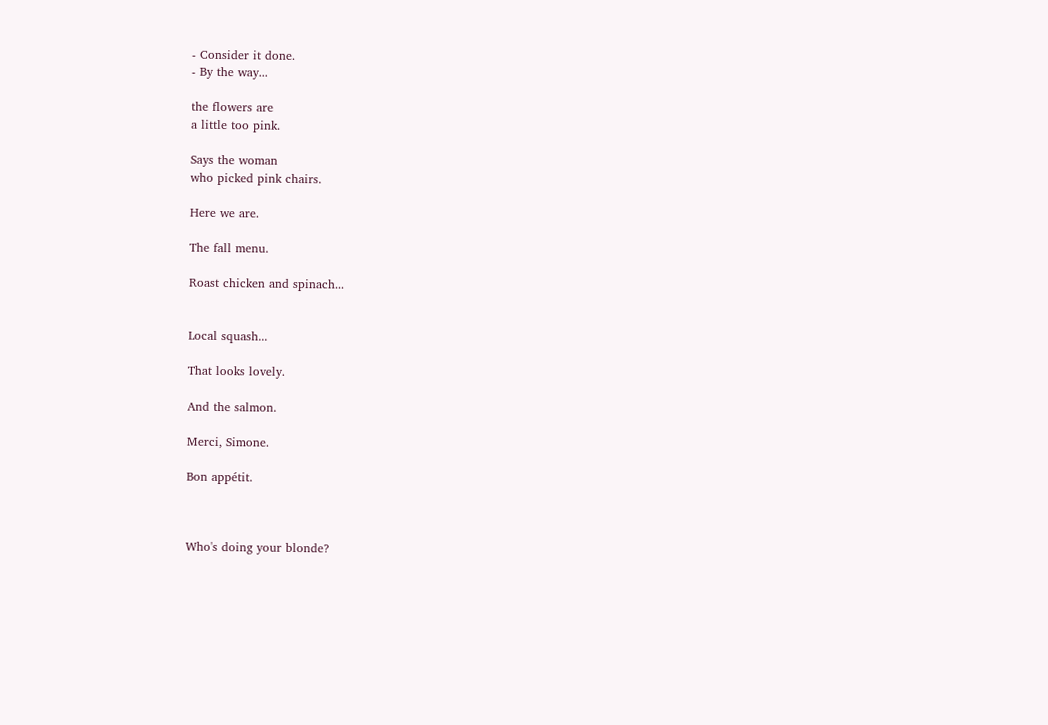- Consider it done.
- By the way...

the flowers are
a little too pink.

Says the woman
who picked pink chairs.

Here we are.

The fall menu.

Roast chicken and spinach...


Local squash...

That looks lovely.

And the salmon.

Merci, Simone.

Bon appétit.



Who's doing your blonde?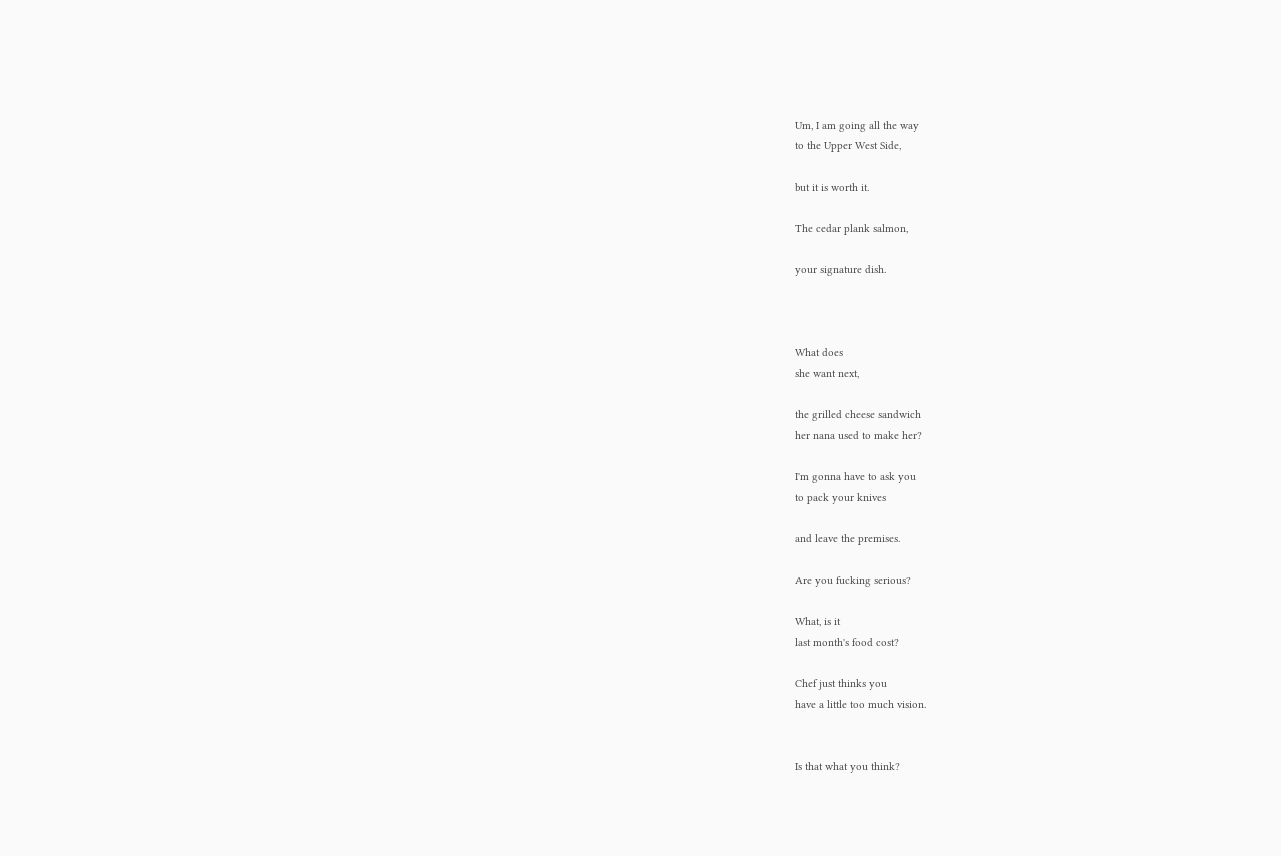Um, I am going all the way
to the Upper West Side,

but it is worth it.

The cedar plank salmon,

your signature dish.



What does
she want next,

the grilled cheese sandwich
her nana used to make her?

I'm gonna have to ask you
to pack your knives

and leave the premises.

Are you fucking serious?

What, is it
last month's food cost?

Chef just thinks you
have a little too much vision.


Is that what you think?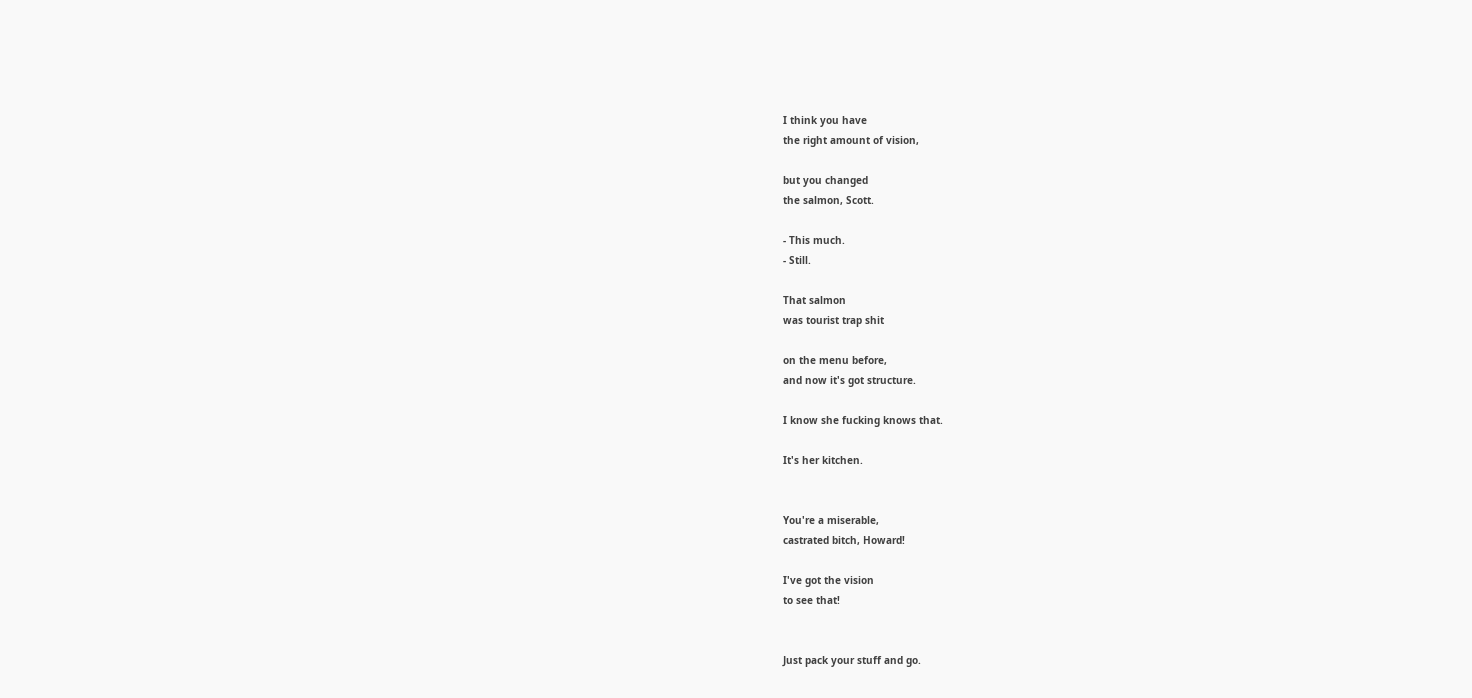I think you have
the right amount of vision,

but you changed
the salmon, Scott.

- This much.
- Still.

That salmon
was tourist trap shit

on the menu before,
and now it's got structure.

I know she fucking knows that.

It's her kitchen.


You're a miserable,
castrated bitch, Howard!

I've got the vision
to see that!


Just pack your stuff and go.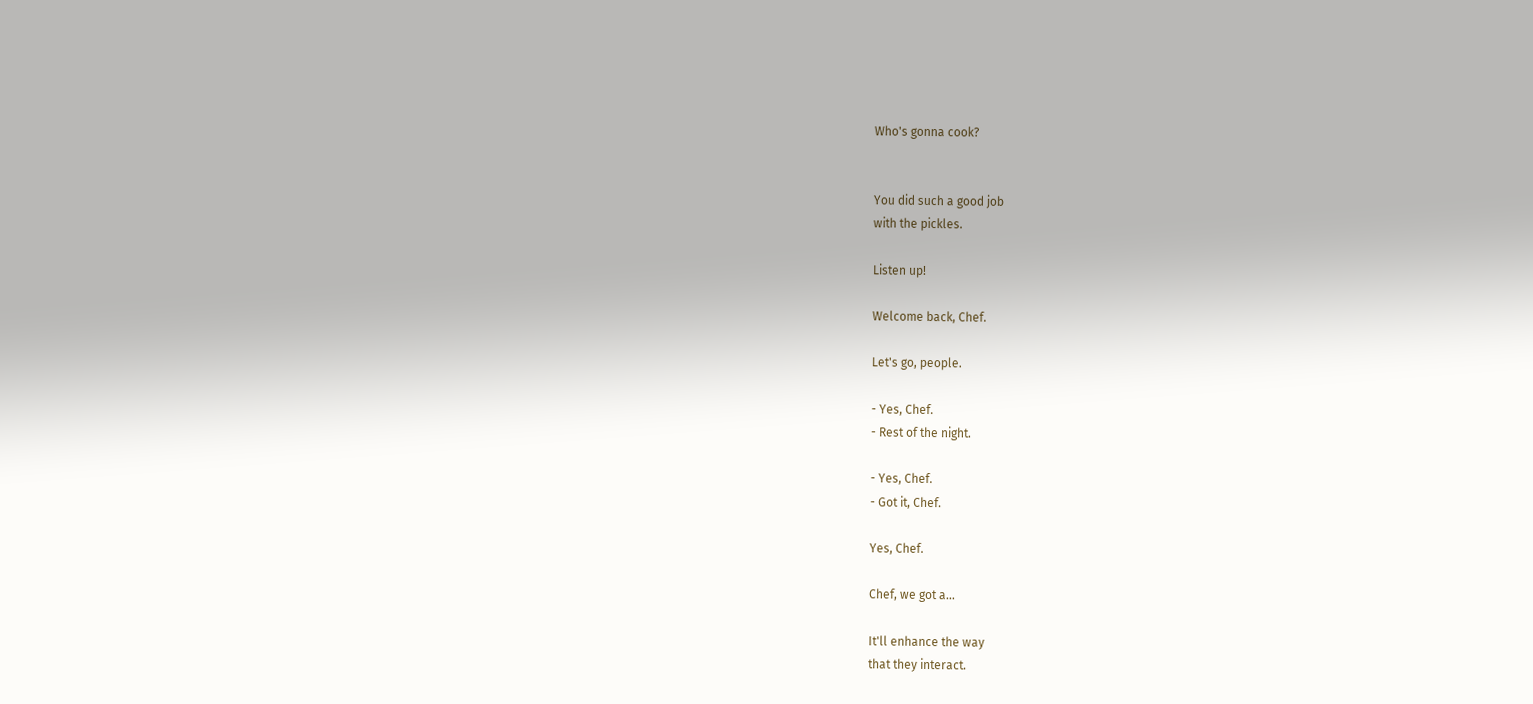Who's gonna cook?


You did such a good job
with the pickles.

Listen up!

Welcome back, Chef.

Let's go, people.

- Yes, Chef.
- Rest of the night.

- Yes, Chef.
- Got it, Chef.

Yes, Chef.

Chef, we got a...

It'll enhance the way
that they interact.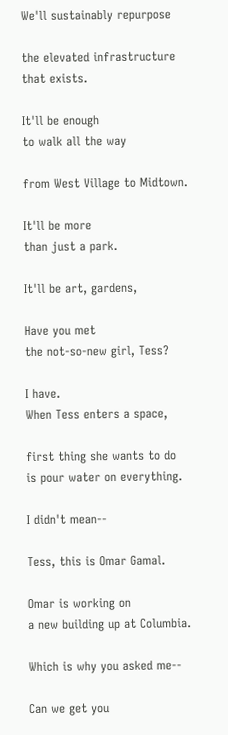We'll sustainably repurpose

the elevated infrastructure
that exists.

It'll be enough
to walk all the way

from West Village to Midtown.

It'll be more
than just a park.

It'll be art, gardens,

Have you met
the not-so-new girl, Tess?

I have.
When Tess enters a space,

first thing she wants to do
is pour water on everything.

I didn't mean--

Tess, this is Omar Gamal.

Omar is working on
a new building up at Columbia.

Which is why you asked me--

Can we get you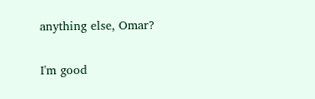anything else, Omar?

I'm good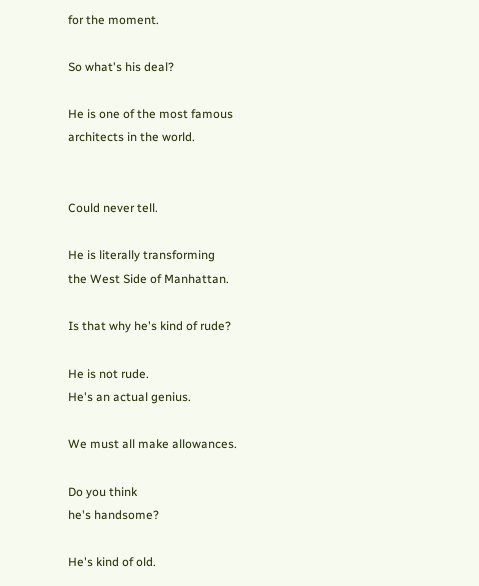for the moment.

So what's his deal?

He is one of the most famous
architects in the world.


Could never tell.

He is literally transforming
the West Side of Manhattan.

Is that why he's kind of rude?

He is not rude.
He's an actual genius.

We must all make allowances.

Do you think
he's handsome?

He's kind of old.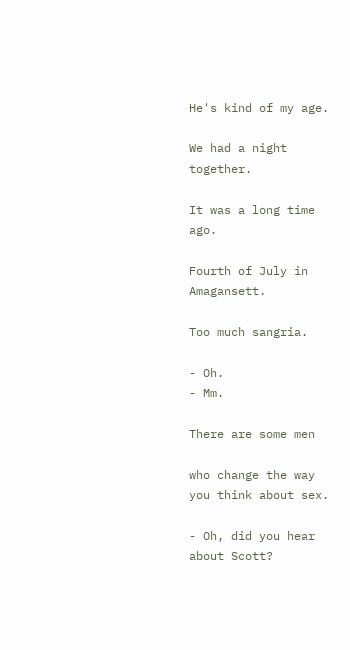He's kind of my age.

We had a night together.

It was a long time ago.

Fourth of July in Amagansett.

Too much sangria.

- Oh.
- Mm.

There are some men

who change the way
you think about sex.

- Oh, did you hear about Scott?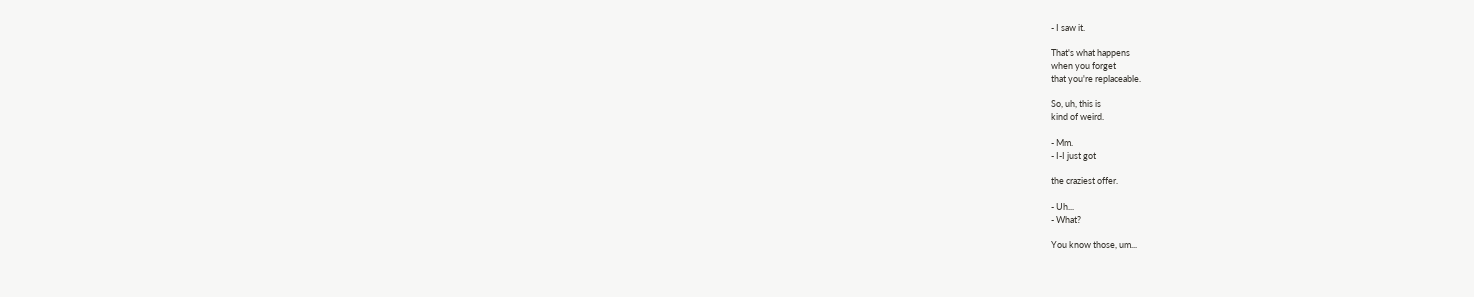- I saw it.

That's what happens
when you forget
that you're replaceable.

So, uh, this is
kind of weird.

- Mm.
- I-I just got

the craziest offer.

- Uh...
- What?

You know those, um...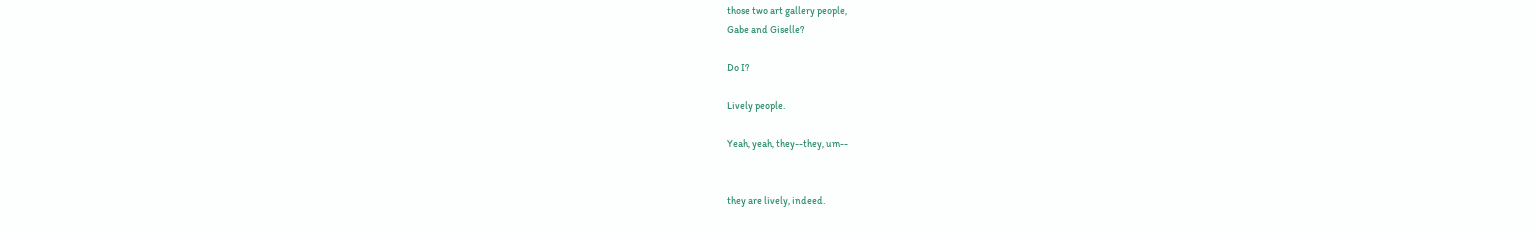those two art gallery people,
Gabe and Giselle?

Do I?

Lively people.

Yeah, yeah, they--they, um--


they are lively, indeed.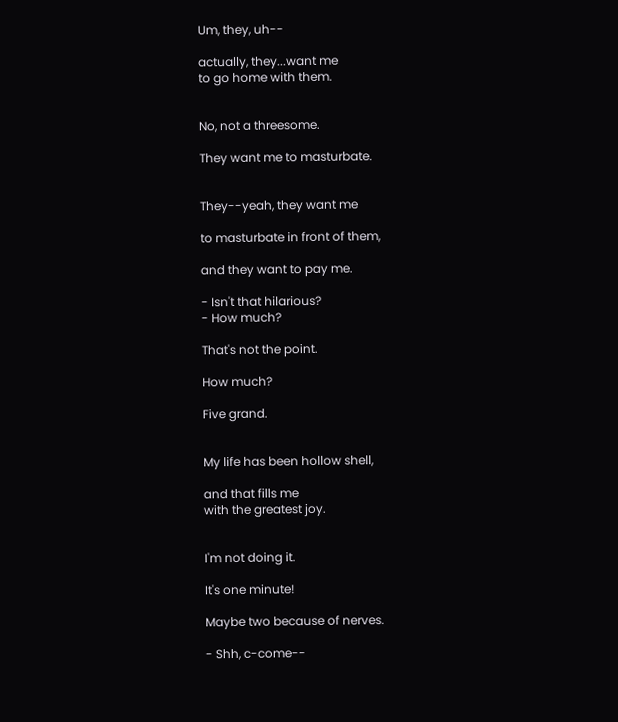Um, they, uh--

actually, they...want me
to go home with them.


No, not a threesome.

They want me to masturbate.


They--yeah, they want me

to masturbate in front of them,

and they want to pay me.

- Isn't that hilarious?
- How much?

That's not the point.

How much?

Five grand.


My life has been hollow shell,

and that fills me
with the greatest joy.


I'm not doing it.

It's one minute!

Maybe two because of nerves.

- Shh, c-come--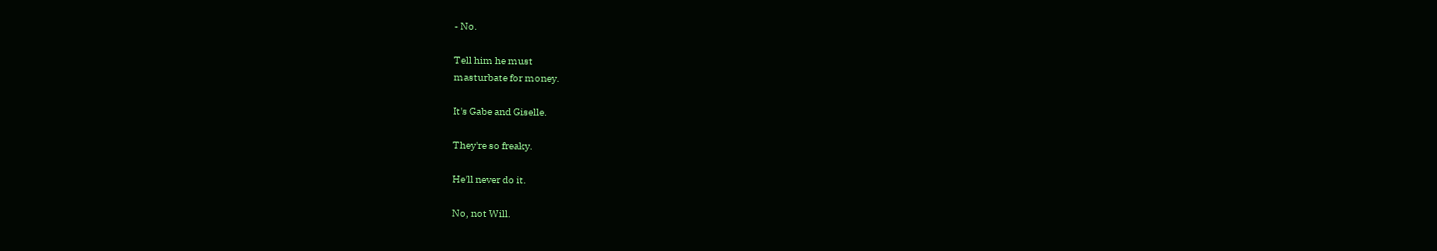- No.

Tell him he must
masturbate for money.

It's Gabe and Giselle.

They're so freaky.

He'll never do it.

No, not Will.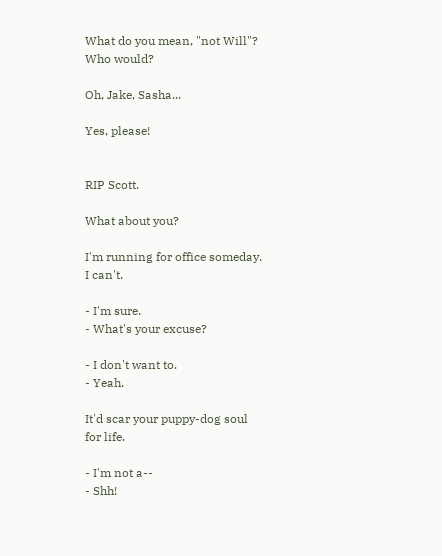What do you mean, "not Will"?
Who would?

Oh, Jake, Sasha...

Yes, please!


RIP Scott.

What about you?

I'm running for office someday.
I can't.

- I'm sure.
- What's your excuse?

- I don't want to.
- Yeah.

It'd scar your puppy-dog soul
for life.

- I'm not a--
- Shh!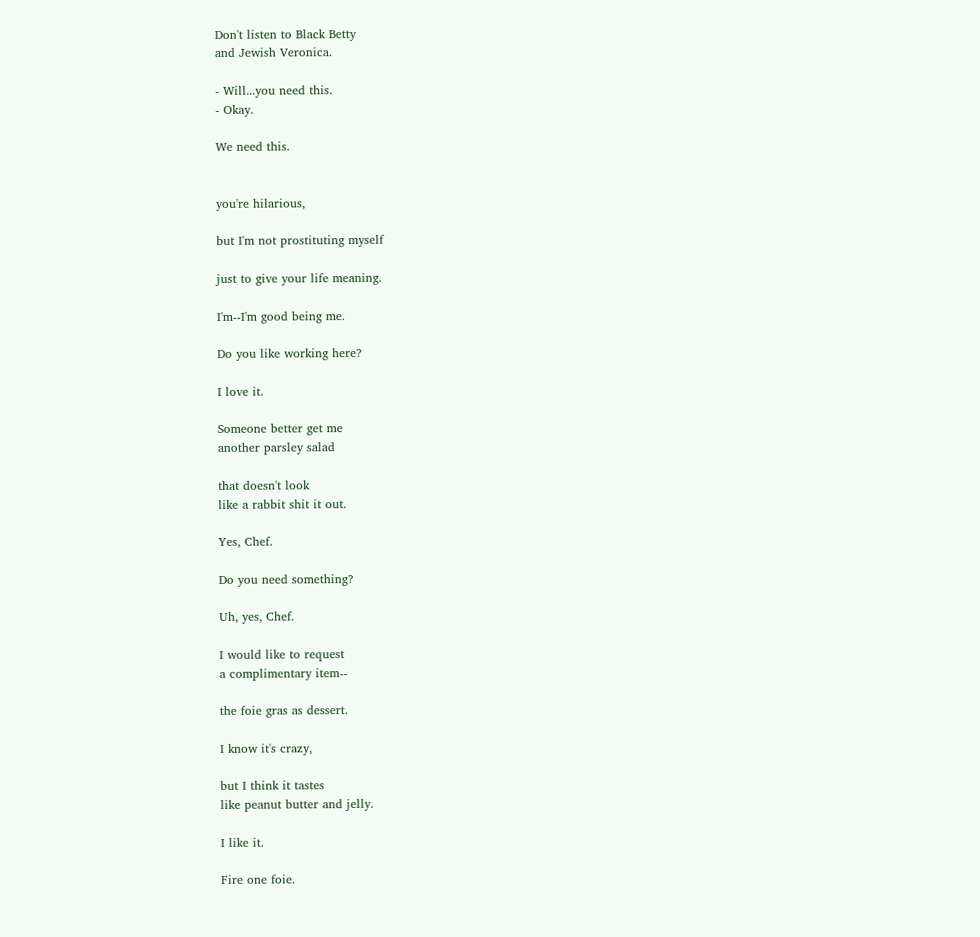Don't listen to Black Betty
and Jewish Veronica.

- Will...you need this.
- Okay.

We need this.


you're hilarious,

but I'm not prostituting myself

just to give your life meaning.

I'm--I'm good being me.

Do you like working here?

I love it.

Someone better get me
another parsley salad

that doesn't look
like a rabbit shit it out.

Yes, Chef.

Do you need something?

Uh, yes, Chef.

I would like to request
a complimentary item--

the foie gras as dessert.

I know it's crazy,

but I think it tastes
like peanut butter and jelly.

I like it.

Fire one foie.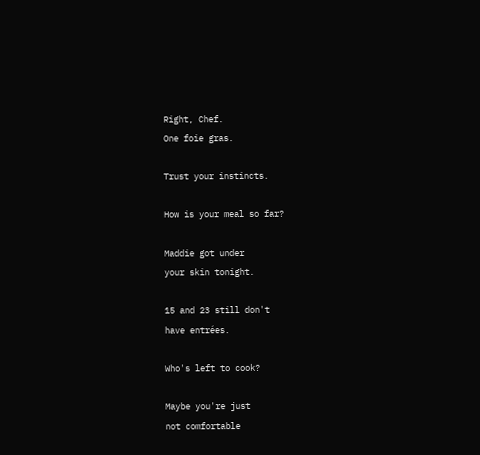Right, Chef.
One foie gras.

Trust your instincts.

How is your meal so far?

Maddie got under
your skin tonight.

15 and 23 still don't
have entrées.

Who's left to cook?

Maybe you're just
not comfortable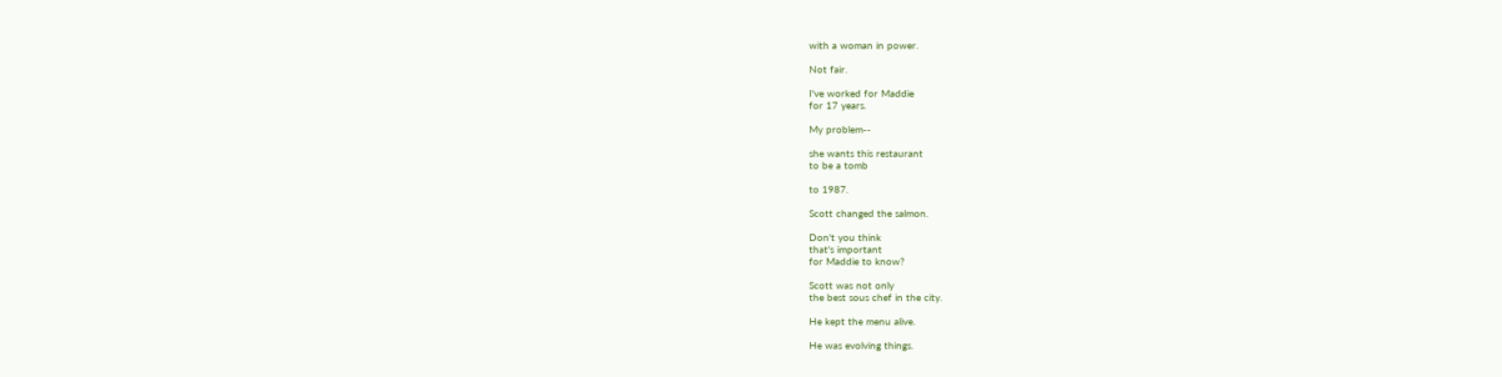with a woman in power.

Not fair.

I've worked for Maddie
for 17 years.

My problem--

she wants this restaurant
to be a tomb

to 1987.

Scott changed the salmon.

Don't you think
that's important
for Maddie to know?

Scott was not only
the best sous chef in the city.

He kept the menu alive.

He was evolving things.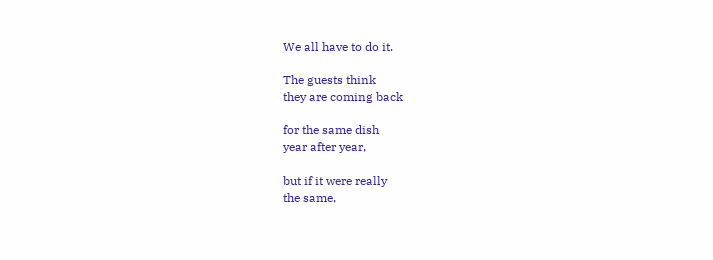We all have to do it.

The guests think
they are coming back

for the same dish
year after year,

but if it were really
the same,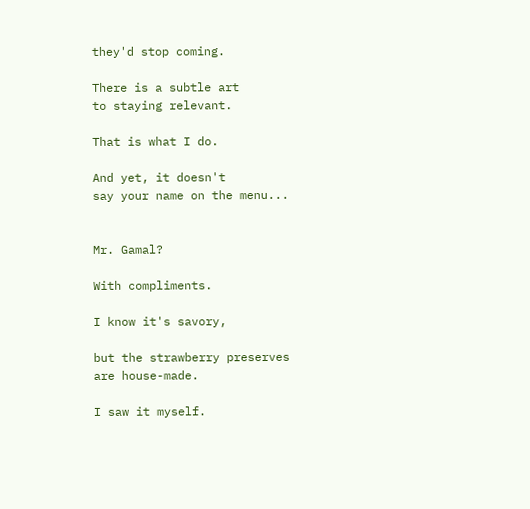they'd stop coming.

There is a subtle art
to staying relevant.

That is what I do.

And yet, it doesn't
say your name on the menu...


Mr. Gamal?

With compliments.

I know it's savory,

but the strawberry preserves
are house-made.

I saw it myself.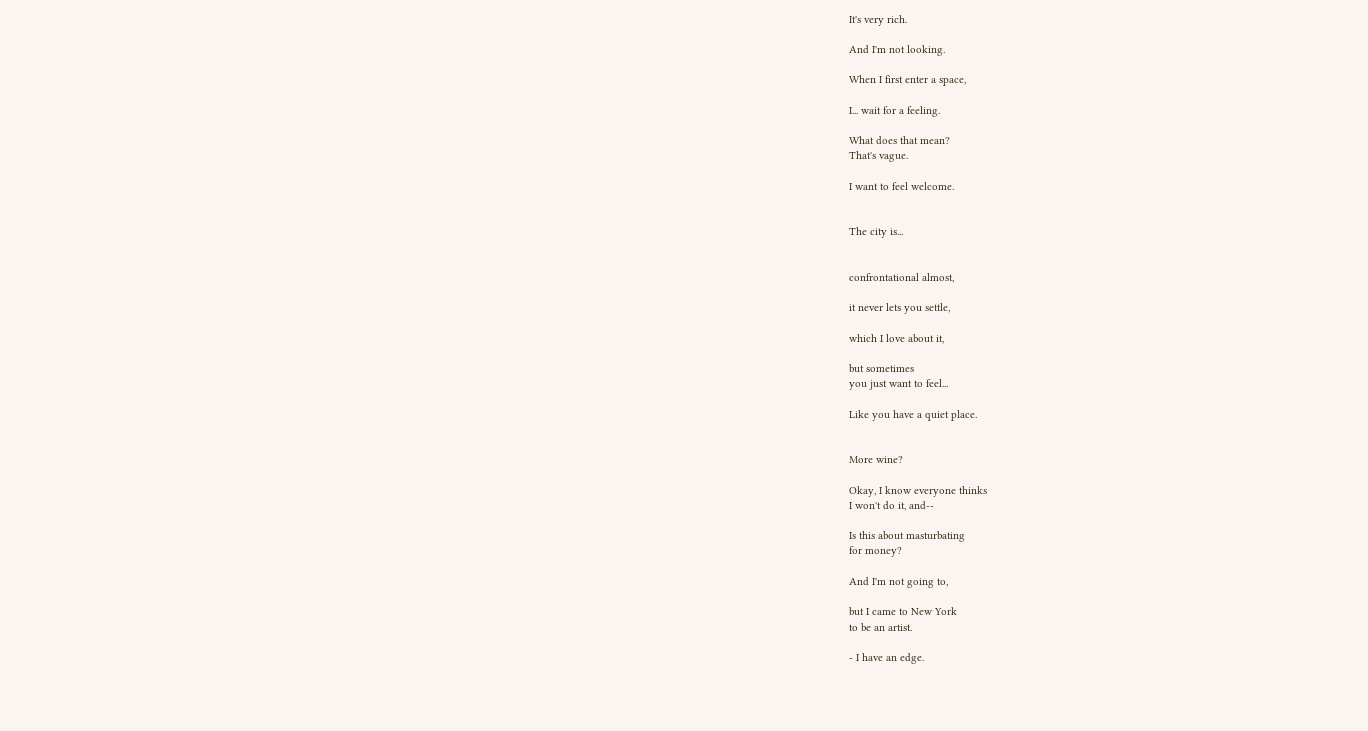It's very rich.

And I'm not looking.

When I first enter a space,

I... wait for a feeling.

What does that mean?
That's vague.

I want to feel welcome.


The city is...


confrontational almost,

it never lets you settle,

which I love about it,

but sometimes
you just want to feel...

Like you have a quiet place.


More wine?

Okay, I know everyone thinks
I won't do it, and--

Is this about masturbating
for money?

And I'm not going to,

but I came to New York
to be an artist.

- I have an edge.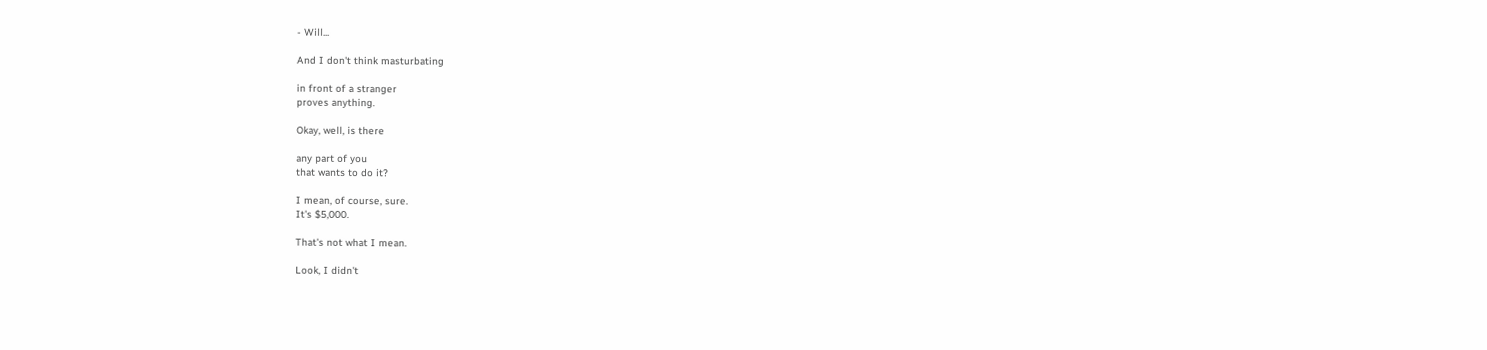- Will...

And I don't think masturbating

in front of a stranger
proves anything.

Okay, well, is there

any part of you
that wants to do it?

I mean, of course, sure.
It's $5,000.

That's not what I mean.

Look, I didn't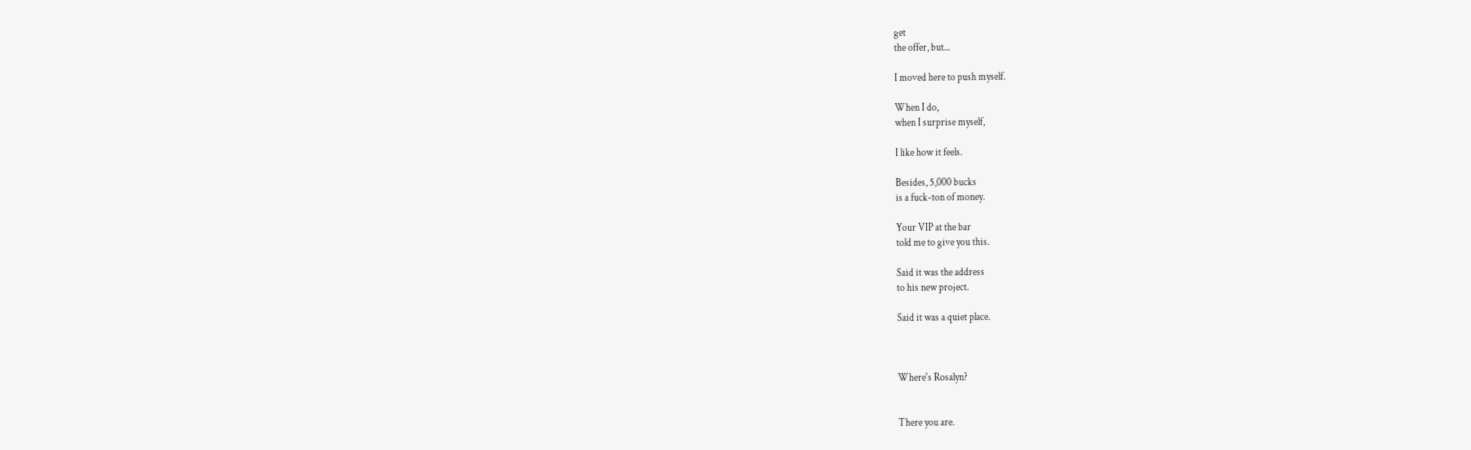get
the offer, but...

I moved here to push myself.

When I do,
when I surprise myself,

I like how it feels.

Besides, 5,000 bucks
is a fuck-ton of money.

Your VIP at the bar
told me to give you this.

Said it was the address
to his new project.

Said it was a quiet place.



Where's Rosalyn?


There you are.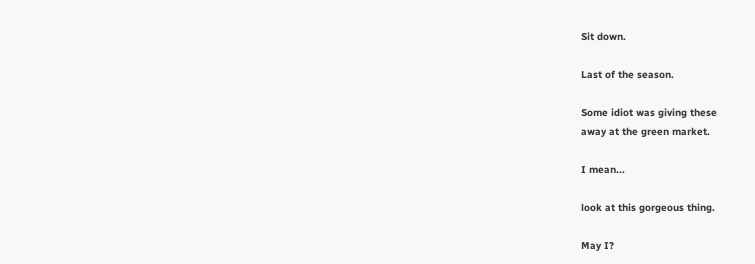Sit down.

Last of the season.

Some idiot was giving these
away at the green market.

I mean...

look at this gorgeous thing.

May I?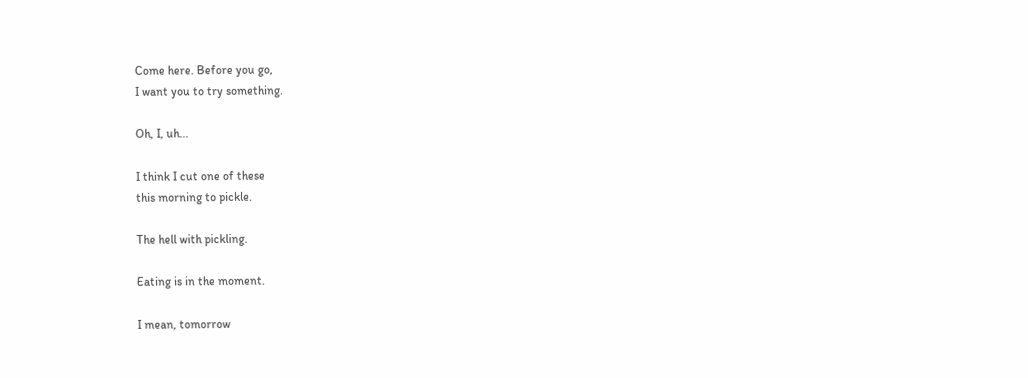Come here. Before you go,
I want you to try something.

Oh, I, uh...

I think I cut one of these
this morning to pickle.

The hell with pickling.

Eating is in the moment.

I mean, tomorrow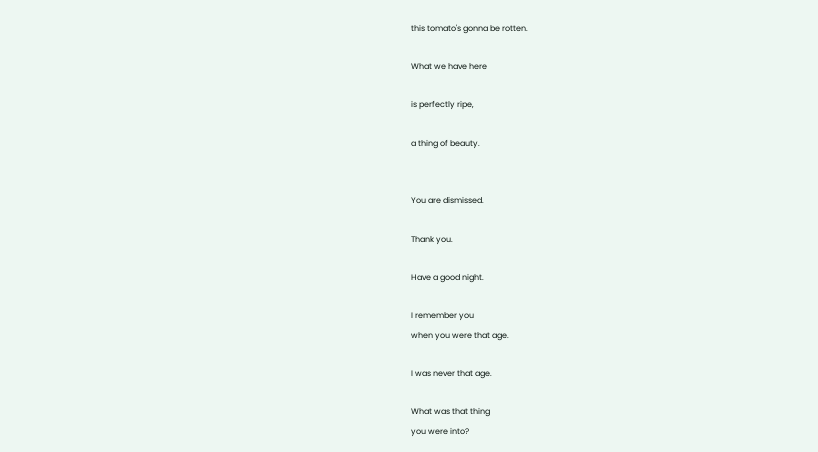this tomato's gonna be rotten.

What we have here

is perfectly ripe,

a thing of beauty.


You are dismissed.

Thank you.

Have a good night.

I remember you
when you were that age.

I was never that age.

What was that thing
you were into?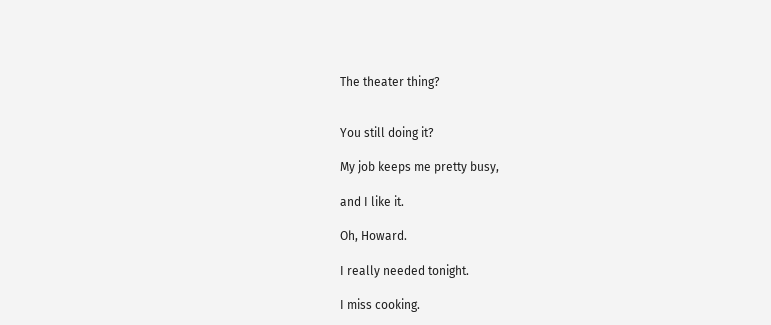The theater thing?


You still doing it?

My job keeps me pretty busy,

and I like it.

Oh, Howard.

I really needed tonight.

I miss cooking.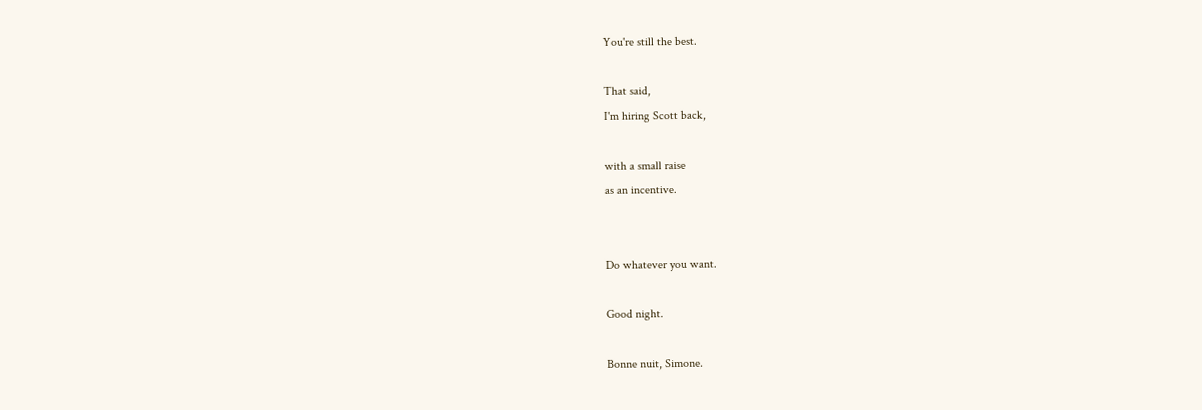You're still the best.

That said,
I'm hiring Scott back,

with a small raise
as an incentive.


Do whatever you want.

Good night.

Bonne nuit, Simone.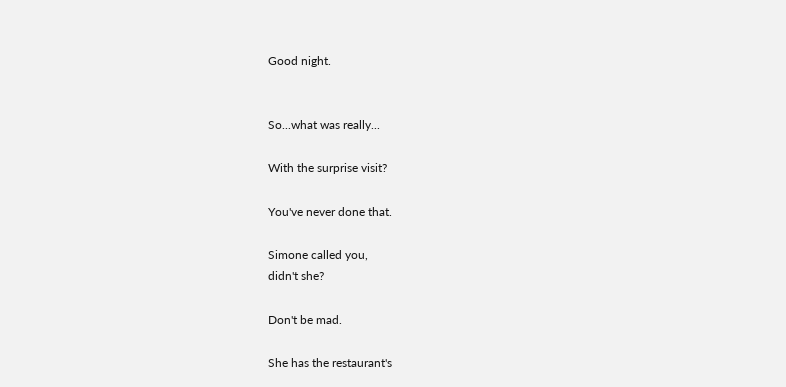Good night.


So...what was really...

With the surprise visit?

You've never done that.

Simone called you,
didn't she?

Don't be mad.

She has the restaurant's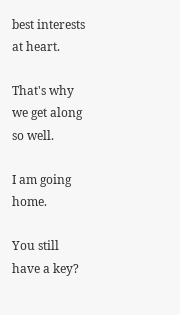best interests at heart.

That's why we get along
so well.

I am going home.

You still have a key?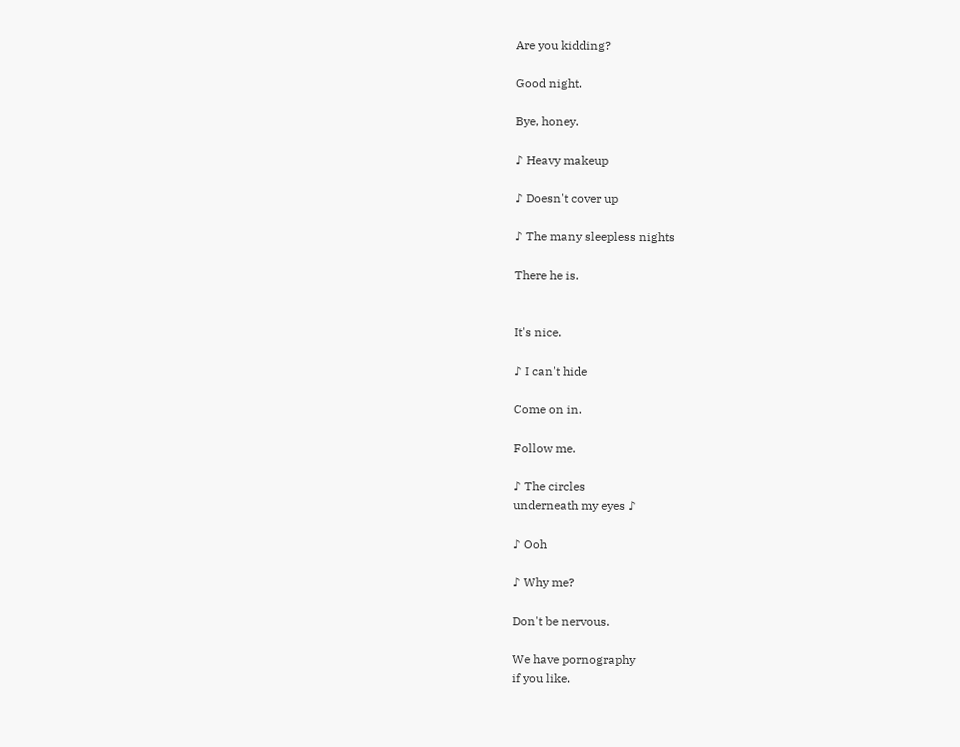Are you kidding?

Good night.

Bye, honey.

♪ Heavy makeup

♪ Doesn't cover up

♪ The many sleepless nights

There he is.


It's nice.

♪ I can't hide

Come on in.

Follow me.

♪ The circles
underneath my eyes ♪

♪ Ooh

♪ Why me?

Don't be nervous.

We have pornography
if you like.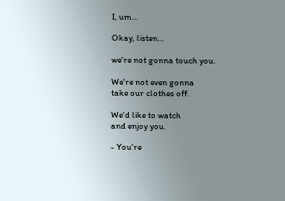I, um...

Okay, listen...

we're not gonna touch you.

We're not even gonna
take our clothes off.

We'd like to watch
and enjoy you.

- You're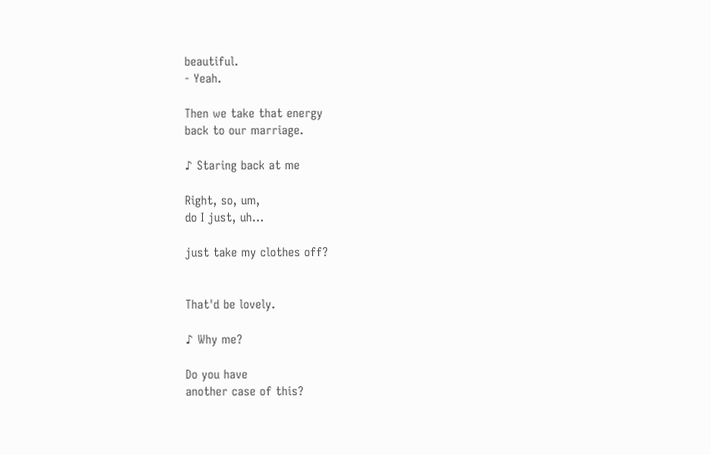beautiful.
- Yeah.

Then we take that energy
back to our marriage.

♪ Staring back at me

Right, so, um,
do I just, uh...

just take my clothes off?


That'd be lovely.

♪ Why me?

Do you have
another case of this?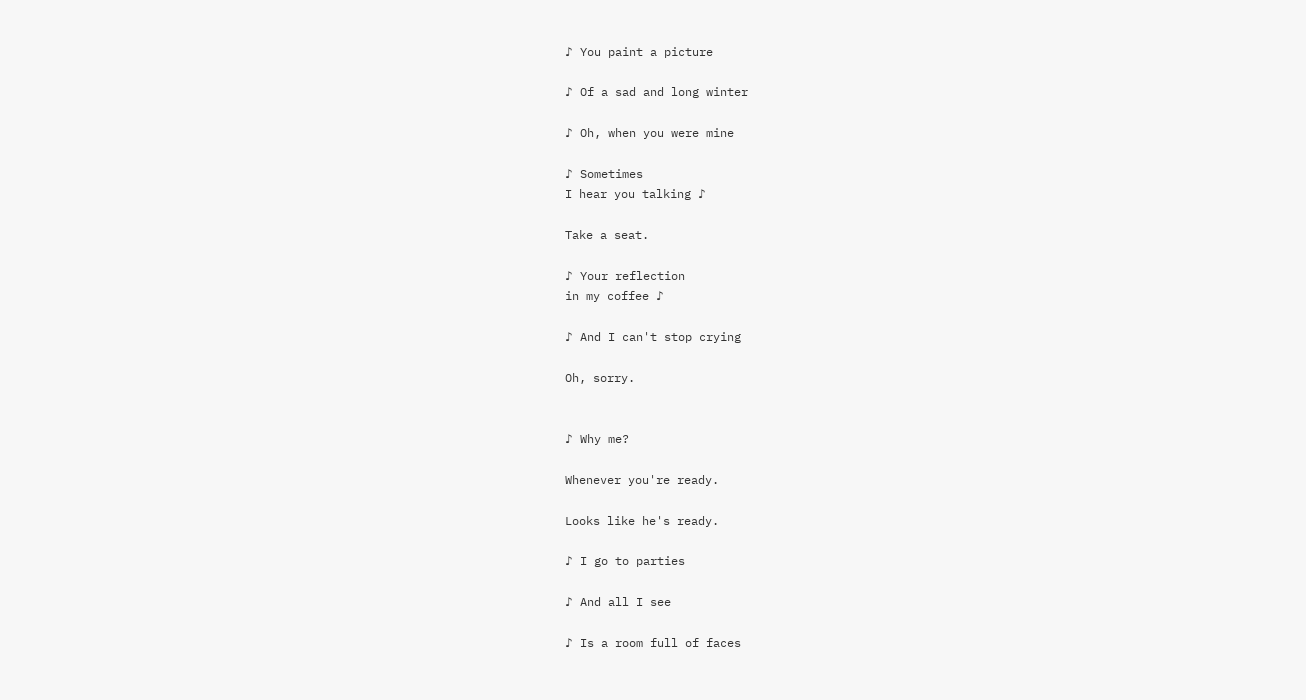♪ You paint a picture

♪ Of a sad and long winter

♪ Oh, when you were mine

♪ Sometimes
I hear you talking ♪

Take a seat.

♪ Your reflection
in my coffee ♪

♪ And I can't stop crying

Oh, sorry.


♪ Why me?

Whenever you're ready.

Looks like he's ready.

♪ I go to parties

♪ And all I see

♪ Is a room full of faces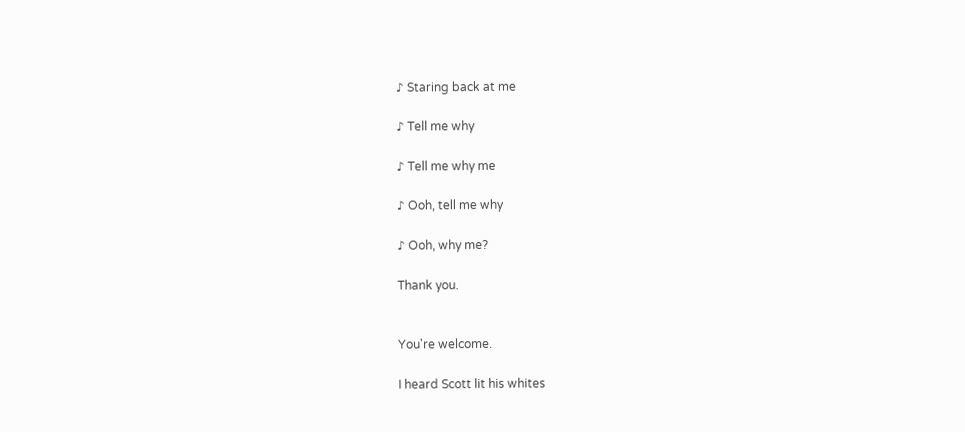♪ Staring back at me

♪ Tell me why

♪ Tell me why me

♪ Ooh, tell me why

♪ Ooh, why me?

Thank you.


You're welcome.

I heard Scott lit his whites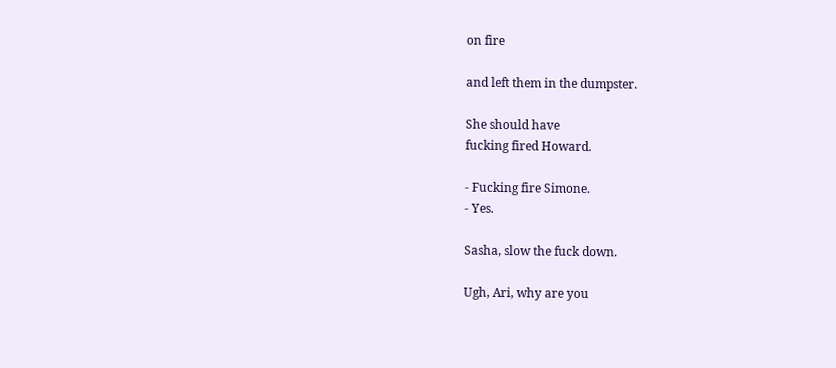on fire

and left them in the dumpster.

She should have
fucking fired Howard.

- Fucking fire Simone.
- Yes.

Sasha, slow the fuck down.

Ugh, Ari, why are you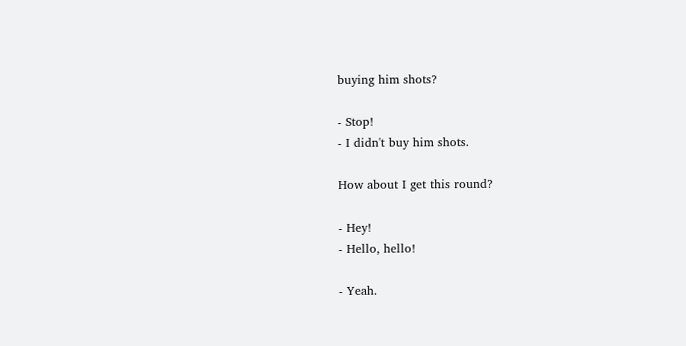buying him shots?

- Stop!
- I didn't buy him shots.

How about I get this round?

- Hey!
- Hello, hello!

- Yeah.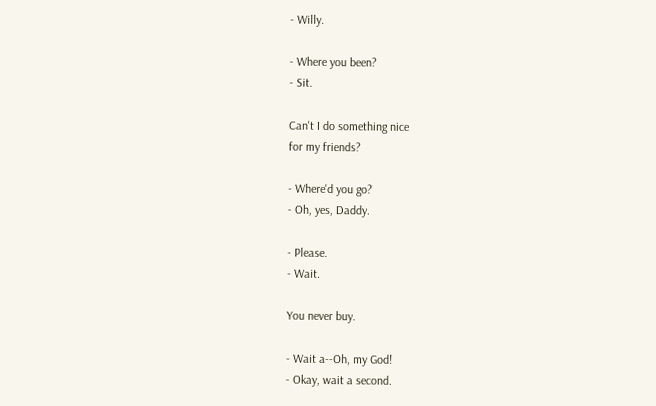- Willy.

- Where you been?
- Sit.

Can't I do something nice
for my friends?

- Where'd you go?
- Oh, yes, Daddy.

- Please.
- Wait.

You never buy.

- Wait a--Oh, my God!
- Okay, wait a second.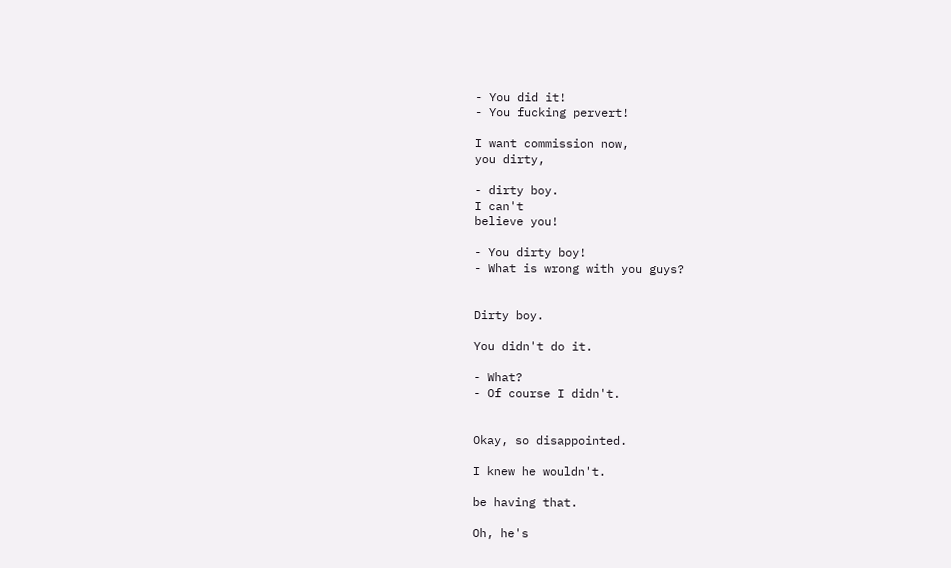- You did it!
- You fucking pervert!

I want commission now,
you dirty,

- dirty boy.
I can't
believe you!

- You dirty boy!
- What is wrong with you guys?


Dirty boy.

You didn't do it.

- What?
- Of course I didn't.


Okay, so disappointed.

I knew he wouldn't.

be having that.

Oh, he's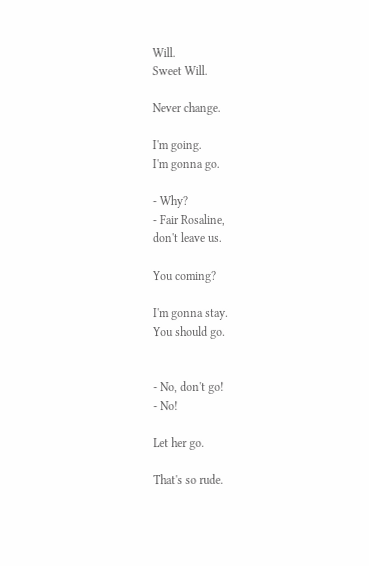Will.
Sweet Will.

Never change.

I'm going.
I'm gonna go.

- Why?
- Fair Rosaline,
don't leave us.

You coming?

I'm gonna stay.
You should go.


- No, don't go!
- No!

Let her go.

That's so rude.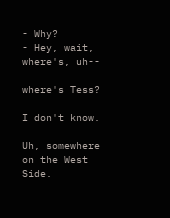- Why?
- Hey, wait, where's, uh--

where's Tess?

I don't know.

Uh, somewhere
on the West Side.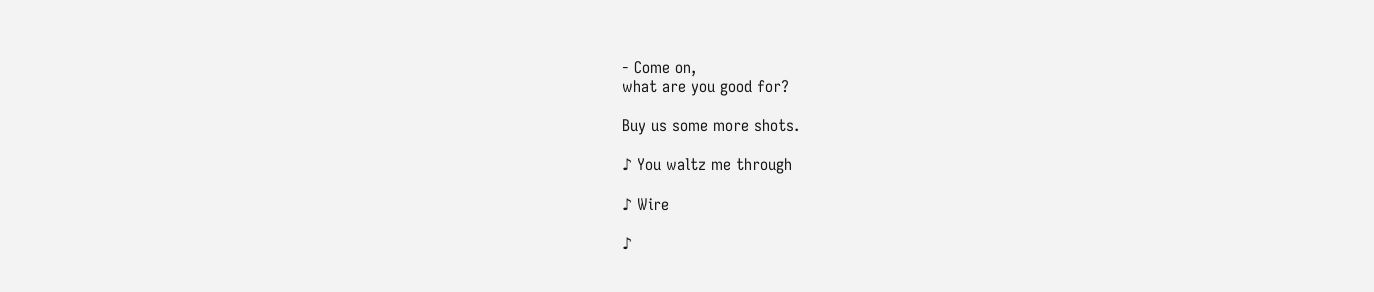- Come on,
what are you good for?

Buy us some more shots.

♪ You waltz me through

♪ Wire

♪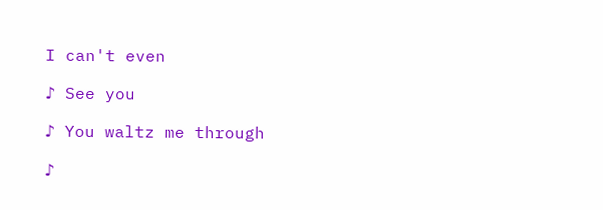I can't even

♪ See you

♪ You waltz me through

♪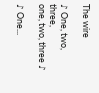The wire

♪ One, two, three,
one, two, three ♪

♪ One...